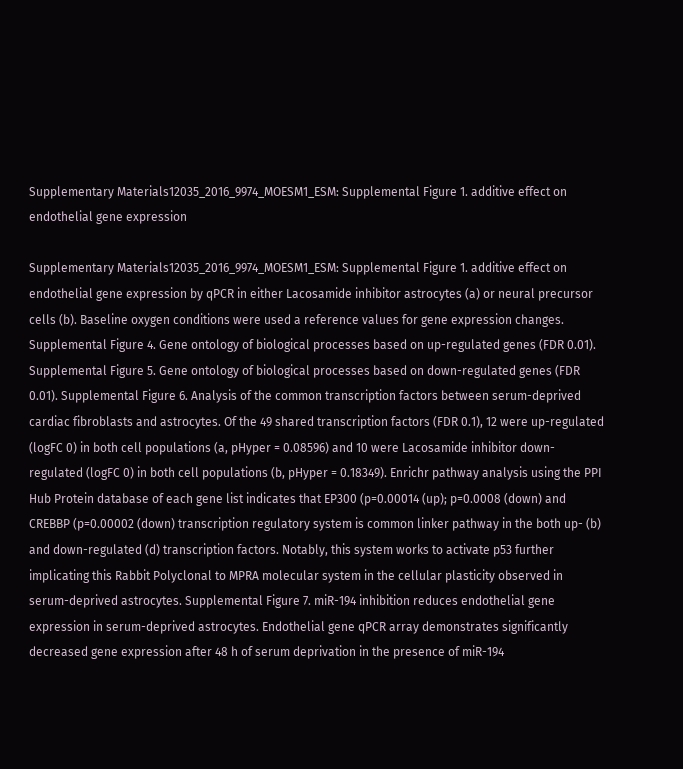Supplementary Materials12035_2016_9974_MOESM1_ESM: Supplemental Figure 1. additive effect on endothelial gene expression

Supplementary Materials12035_2016_9974_MOESM1_ESM: Supplemental Figure 1. additive effect on endothelial gene expression by qPCR in either Lacosamide inhibitor astrocytes (a) or neural precursor cells (b). Baseline oxygen conditions were used a reference values for gene expression changes. Supplemental Figure 4. Gene ontology of biological processes based on up-regulated genes (FDR 0.01). Supplemental Figure 5. Gene ontology of biological processes based on down-regulated genes (FDR 0.01). Supplemental Figure 6. Analysis of the common transcription factors between serum-deprived cardiac fibroblasts and astrocytes. Of the 49 shared transcription factors (FDR 0.1), 12 were up-regulated (logFC 0) in both cell populations (a, pHyper = 0.08596) and 10 were Lacosamide inhibitor down-regulated (logFC 0) in both cell populations (b, pHyper = 0.18349). Enrichr pathway analysis using the PPI Hub Protein database of each gene list indicates that EP300 (p=0.00014 (up); p=0.0008 (down) and CREBBP (p=0.00002 (down) transcription regulatory system is common linker pathway in the both up- (b) and down-regulated (d) transcription factors. Notably, this system works to activate p53 further implicating this Rabbit Polyclonal to MPRA molecular system in the cellular plasticity observed in serum-deprived astrocytes. Supplemental Figure 7. miR-194 inhibition reduces endothelial gene expression in serum-deprived astrocytes. Endothelial gene qPCR array demonstrates significantly decreased gene expression after 48 h of serum deprivation in the presence of miR-194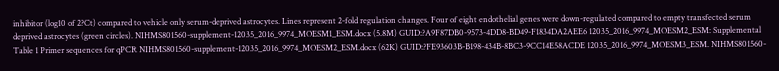inhibitor (log10 of 2?Ct) compared to vehicle only serum-deprived astrocytes. Lines represent 2-fold regulation changes. Four of eight endothelial genes were down-regulated compared to empty transfected serum deprived astrocytes (green circles). NIHMS801560-supplement-12035_2016_9974_MOESM1_ESM.docx (5.8M) GUID:?A9F87DB0-9573-4DD8-BD49-F1834DA2AEE6 12035_2016_9974_MOESM2_ESM: Supplemental Table 1 Primer sequences for qPCR NIHMS801560-supplement-12035_2016_9974_MOESM2_ESM.docx (62K) GUID:?FE93603B-B198-434B-8BC3-9CC14E58ACDE 12035_2016_9974_MOESM3_ESM. NIHMS801560-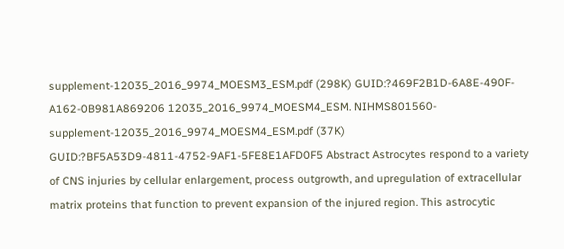supplement-12035_2016_9974_MOESM3_ESM.pdf (298K) GUID:?469F2B1D-6A8E-490F-A162-0B981A869206 12035_2016_9974_MOESM4_ESM. NIHMS801560-supplement-12035_2016_9974_MOESM4_ESM.pdf (37K) GUID:?BF5A53D9-4811-4752-9AF1-5FE8E1AFD0F5 Abstract Astrocytes respond to a variety of CNS injuries by cellular enlargement, process outgrowth, and upregulation of extracellular matrix proteins that function to prevent expansion of the injured region. This astrocytic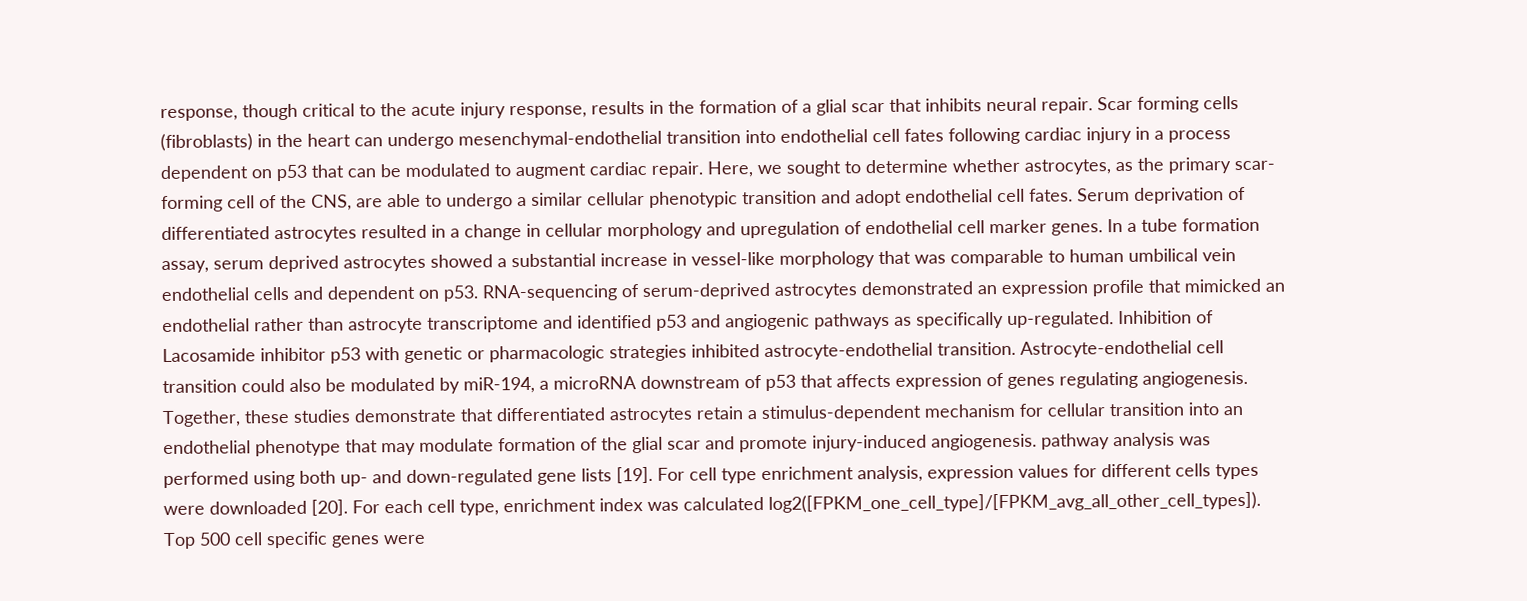response, though critical to the acute injury response, results in the formation of a glial scar that inhibits neural repair. Scar forming cells (fibroblasts) in the heart can undergo mesenchymal-endothelial transition into endothelial cell fates following cardiac injury in a process dependent on p53 that can be modulated to augment cardiac repair. Here, we sought to determine whether astrocytes, as the primary scar-forming cell of the CNS, are able to undergo a similar cellular phenotypic transition and adopt endothelial cell fates. Serum deprivation of differentiated astrocytes resulted in a change in cellular morphology and upregulation of endothelial cell marker genes. In a tube formation assay, serum deprived astrocytes showed a substantial increase in vessel-like morphology that was comparable to human umbilical vein endothelial cells and dependent on p53. RNA-sequencing of serum-deprived astrocytes demonstrated an expression profile that mimicked an endothelial rather than astrocyte transcriptome and identified p53 and angiogenic pathways as specifically up-regulated. Inhibition of Lacosamide inhibitor p53 with genetic or pharmacologic strategies inhibited astrocyte-endothelial transition. Astrocyte-endothelial cell transition could also be modulated by miR-194, a microRNA downstream of p53 that affects expression of genes regulating angiogenesis. Together, these studies demonstrate that differentiated astrocytes retain a stimulus-dependent mechanism for cellular transition into an endothelial phenotype that may modulate formation of the glial scar and promote injury-induced angiogenesis. pathway analysis was performed using both up- and down-regulated gene lists [19]. For cell type enrichment analysis, expression values for different cells types were downloaded [20]. For each cell type, enrichment index was calculated log2([FPKM_one_cell_type]/[FPKM_avg_all_other_cell_types]). Top 500 cell specific genes were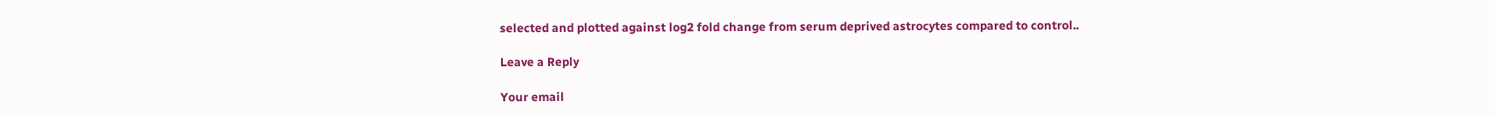selected and plotted against log2 fold change from serum deprived astrocytes compared to control..

Leave a Reply

Your email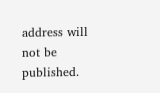address will not be published.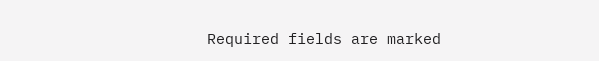Required fields are marked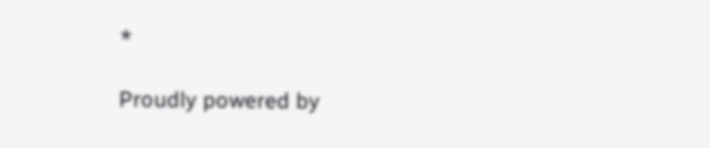*

Proudly powered by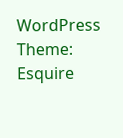WordPress
Theme: Esquire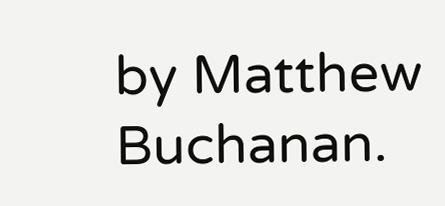by Matthew Buchanan.